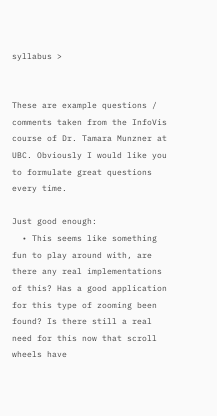syllabus >


These are example questions / comments taken from the InfoVis course of Dr. Tamara Munzner at UBC. Obviously I would like you to formulate great questions every time.

Just good enough:
  • This seems like something fun to play around with, are there any real implementations of this? Has a good application for this type of zooming been found? Is there still a real need for this now that scroll wheels have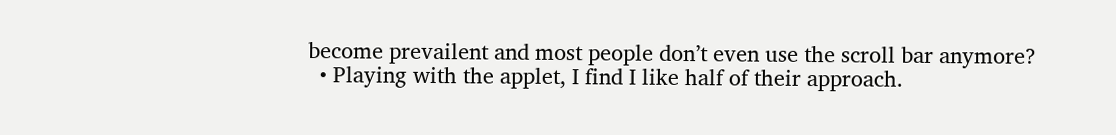become prevailent and most people don’t even use the scroll bar anymore?
  • Playing with the applet, I find I like half of their approach.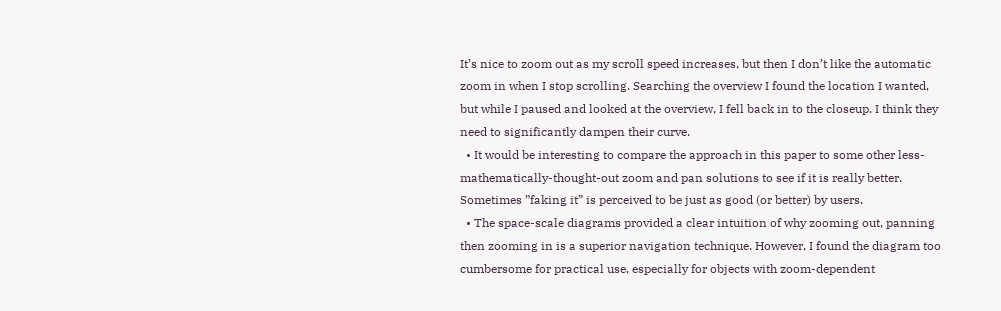It’s nice to zoom out as my scroll speed increases, but then I don’t like the automatic zoom in when I stop scrolling. Searching the overview I found the location I wanted, but while I paused and looked at the overview, I fell back in to the closeup. I think they need to significantly dampen their curve.
  • It would be interesting to compare the approach in this paper to some other less-mathematically-thought-out zoom and pan solutions to see if it is really better. Sometimes ”faking it” is perceived to be just as good (or better) by users.
  • The space-scale diagrams provided a clear intuition of why zooming out, panning then zooming in is a superior navigation technique. However, I found the diagram too cumbersome for practical use, especially for objects with zoom-dependent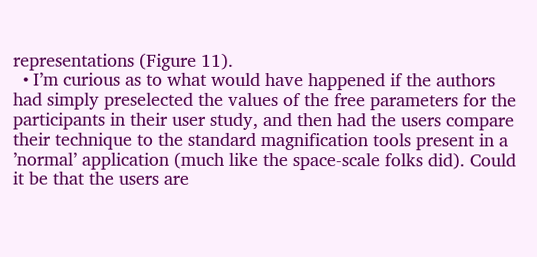representations (Figure 11).
  • I’m curious as to what would have happened if the authors had simply preselected the values of the free parameters for the participants in their user study, and then had the users compare their technique to the standard magnification tools present in a ’normal’ application (much like the space-scale folks did). Could it be that the users are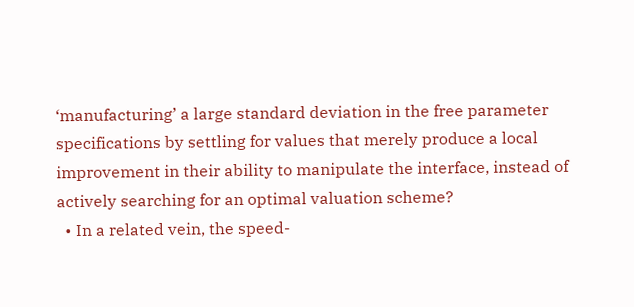‘manufacturing’ a large standard deviation in the free parameter specifications by settling for values that merely produce a local improvement in their ability to manipulate the interface, instead of actively searching for an optimal valuation scheme?
  • In a related vein, the speed-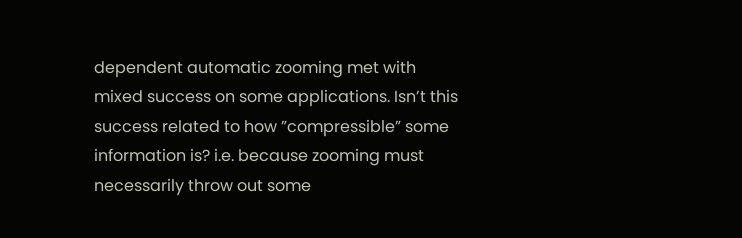dependent automatic zooming met with mixed success on some applications. Isn’t this success related to how ”compressible” some information is? i.e. because zooming must necessarily throw out some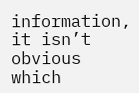information, it isn’t obvious which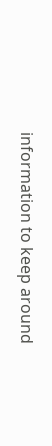information to keep around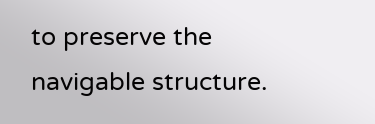to preserve the navigable structure.